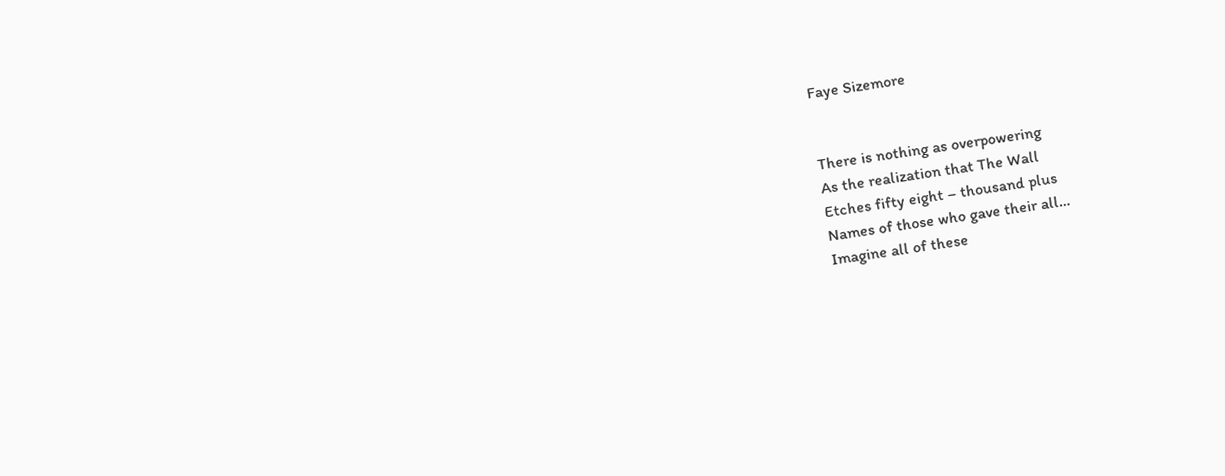Faye Sizemore


There is nothing as overpowering
As the realization that The Wall
Etches fifty eight – thousand plus
Names of those who gave their all…
Imagine all of these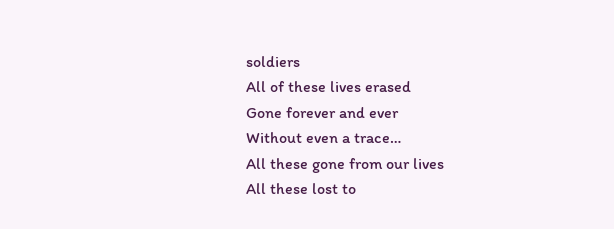soldiers
All of these lives erased
Gone forever and ever
Without even a trace…
All these gone from our lives
All these lost to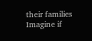their families
Imagine if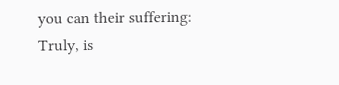you can their suffering:
Truly, is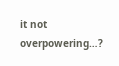it not overpowering…?